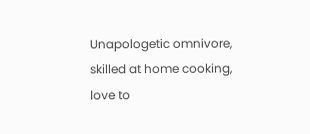Unapologetic omnivore, skilled at home cooking, love to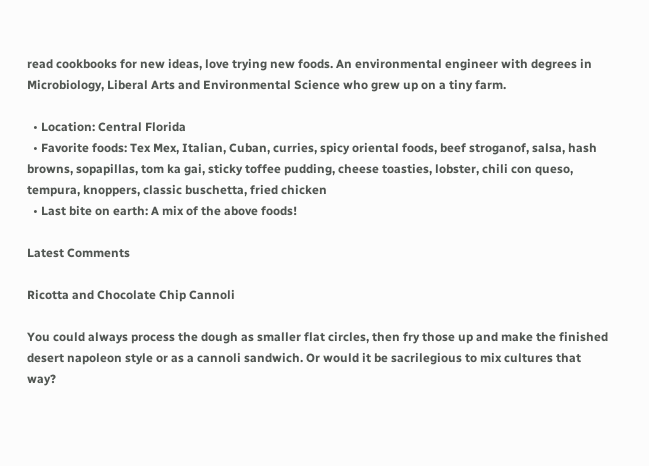read cookbooks for new ideas, love trying new foods. An environmental engineer with degrees in Microbiology, Liberal Arts and Environmental Science who grew up on a tiny farm.

  • Location: Central Florida
  • Favorite foods: Tex Mex, Italian, Cuban, curries, spicy oriental foods, beef stroganof, salsa, hash browns, sopapillas, tom ka gai, sticky toffee pudding, cheese toasties, lobster, chili con queso, tempura, knoppers, classic buschetta, fried chicken
  • Last bite on earth: A mix of the above foods!

Latest Comments

Ricotta and Chocolate Chip Cannoli

You could always process the dough as smaller flat circles, then fry those up and make the finished desert napoleon style or as a cannoli sandwich. Or would it be sacrilegious to mix cultures that way?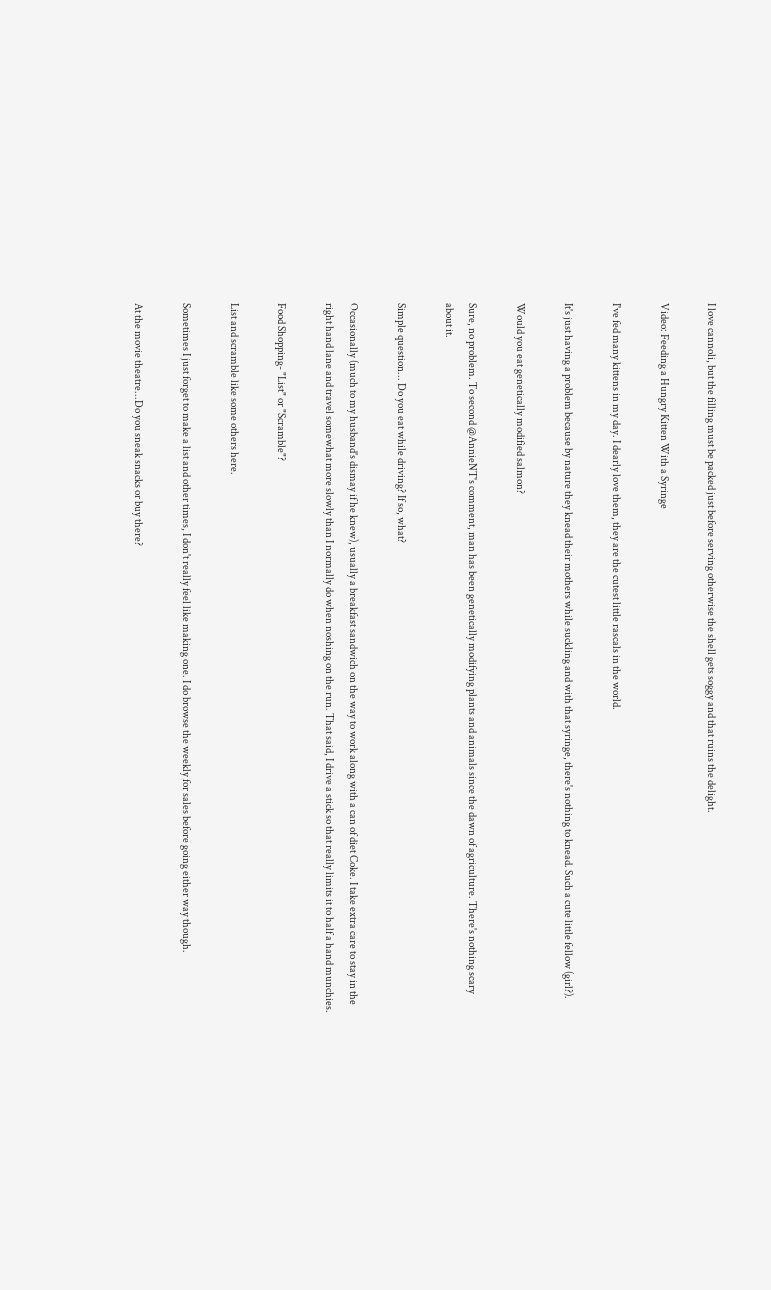I love cannoli, but the filling must be packed just before serving otherwise the shell gets soggy and that ruins the delight.

Video: Feeding a Hungry Kitten With a Syringe

I've fed many kittens in my day. I dearly love them, they are the cutest little rascals in the world.

It's just having a problem because by nature they knead their mothers while suckling and with that syringe, there's nothing to knead. Such a cute little fellow (girl?).

Would you eat genetically modified salmon?

Sure, no problem. To second @AnnieNT's comment, man has been genetically modifying plants and animals since the dawn of agriculture. There's nothing scary about it.

Simple question... Do you eat while driving? If so, what?

Occasionally (much to my husband's dismay if he knew), usually a breakfast sandwich on the way to work along with a can of diet Coke. I take extra care to stay in the right hand lane and travel somewhat more slowly than I normally do when noshing on the run. That said, I drive a stick so that really limits it to half a hand munchies.

Food Shopping- "List" or "Scramble"?

List and scramble like some others here.

Sometimes I just forget to make a list and other times, I don't really feel like making one. I do browse the weekly for sales before going either way though.

At the movie theatre...Do you sneak snacks or buy there?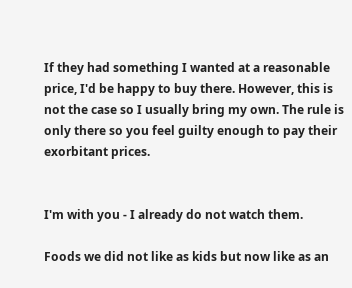If they had something I wanted at a reasonable price, I'd be happy to buy there. However, this is not the case so I usually bring my own. The rule is only there so you feel guilty enough to pay their exorbitant prices.


I'm with you - I already do not watch them.

Foods we did not like as kids but now like as an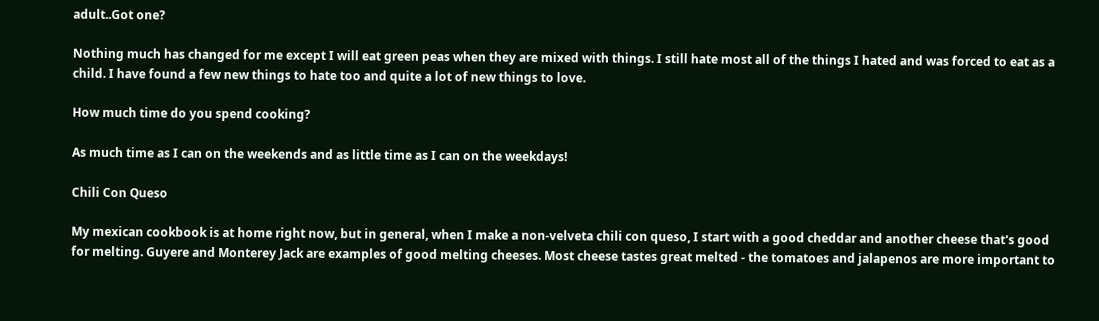adult..Got one?

Nothing much has changed for me except I will eat green peas when they are mixed with things. I still hate most all of the things I hated and was forced to eat as a child. I have found a few new things to hate too and quite a lot of new things to love.

How much time do you spend cooking?

As much time as I can on the weekends and as little time as I can on the weekdays!

Chili Con Queso

My mexican cookbook is at home right now, but in general, when I make a non-velveta chili con queso, I start with a good cheddar and another cheese that's good for melting. Guyere and Monterey Jack are examples of good melting cheeses. Most cheese tastes great melted - the tomatoes and jalapenos are more important to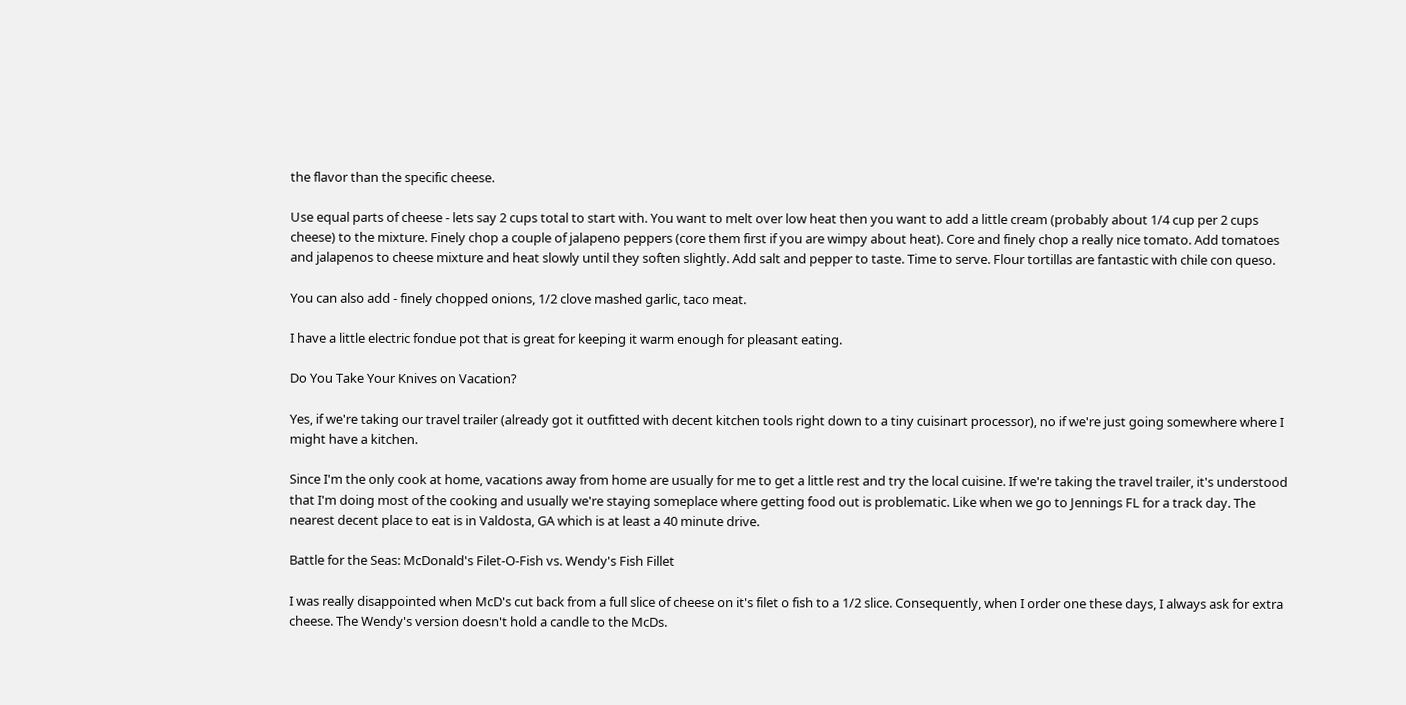the flavor than the specific cheese.

Use equal parts of cheese - lets say 2 cups total to start with. You want to melt over low heat then you want to add a little cream (probably about 1/4 cup per 2 cups cheese) to the mixture. Finely chop a couple of jalapeno peppers (core them first if you are wimpy about heat). Core and finely chop a really nice tomato. Add tomatoes and jalapenos to cheese mixture and heat slowly until they soften slightly. Add salt and pepper to taste. Time to serve. Flour tortillas are fantastic with chile con queso.

You can also add - finely chopped onions, 1/2 clove mashed garlic, taco meat.

I have a little electric fondue pot that is great for keeping it warm enough for pleasant eating.

Do You Take Your Knives on Vacation?

Yes, if we're taking our travel trailer (already got it outfitted with decent kitchen tools right down to a tiny cuisinart processor), no if we're just going somewhere where I might have a kitchen.

Since I'm the only cook at home, vacations away from home are usually for me to get a little rest and try the local cuisine. If we're taking the travel trailer, it's understood that I'm doing most of the cooking and usually we're staying someplace where getting food out is problematic. Like when we go to Jennings FL for a track day. The nearest decent place to eat is in Valdosta, GA which is at least a 40 minute drive.

Battle for the Seas: McDonald's Filet-O-Fish vs. Wendy's Fish Fillet

I was really disappointed when McD's cut back from a full slice of cheese on it's filet o fish to a 1/2 slice. Consequently, when I order one these days, I always ask for extra cheese. The Wendy's version doesn't hold a candle to the McDs.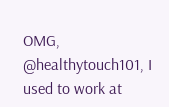OMG, @healthytouch101, I used to work at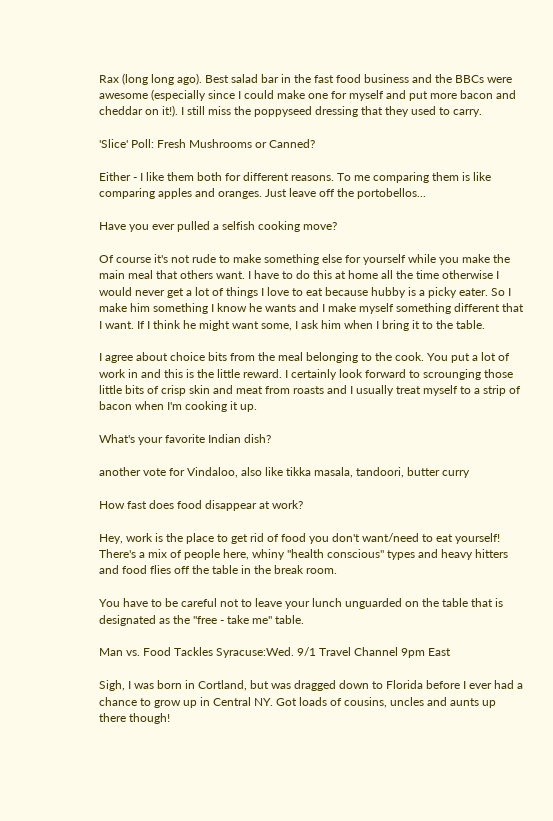Rax (long long ago). Best salad bar in the fast food business and the BBCs were awesome (especially since I could make one for myself and put more bacon and cheddar on it!). I still miss the poppyseed dressing that they used to carry.

'Slice' Poll: Fresh Mushrooms or Canned?

Either - I like them both for different reasons. To me comparing them is like comparing apples and oranges. Just leave off the portobellos...

Have you ever pulled a selfish cooking move?

Of course it's not rude to make something else for yourself while you make the main meal that others want. I have to do this at home all the time otherwise I would never get a lot of things I love to eat because hubby is a picky eater. So I make him something I know he wants and I make myself something different that I want. If I think he might want some, I ask him when I bring it to the table.

I agree about choice bits from the meal belonging to the cook. You put a lot of work in and this is the little reward. I certainly look forward to scrounging those little bits of crisp skin and meat from roasts and I usually treat myself to a strip of bacon when I'm cooking it up.

What's your favorite Indian dish?

another vote for Vindaloo, also like tikka masala, tandoori, butter curry

How fast does food disappear at work?

Hey, work is the place to get rid of food you don't want/need to eat yourself! There's a mix of people here, whiny "health conscious" types and heavy hitters and food flies off the table in the break room.

You have to be careful not to leave your lunch unguarded on the table that is designated as the "free - take me" table.

Man vs. Food Tackles Syracuse:Wed. 9/1 Travel Channel 9pm East

Sigh, I was born in Cortland, but was dragged down to Florida before I ever had a chance to grow up in Central NY. Got loads of cousins, uncles and aunts up there though!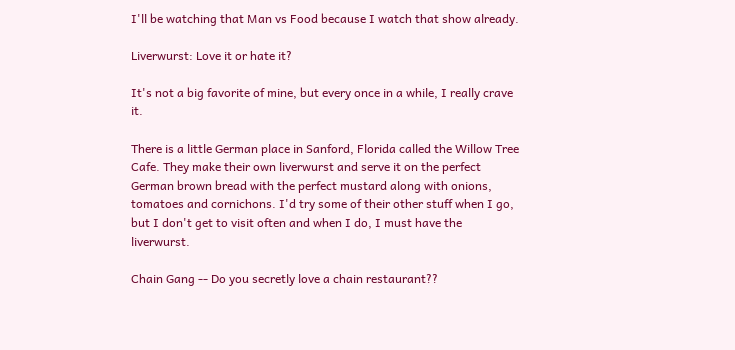I'll be watching that Man vs Food because I watch that show already.

Liverwurst: Love it or hate it?

It's not a big favorite of mine, but every once in a while, I really crave it.

There is a little German place in Sanford, Florida called the Willow Tree Cafe. They make their own liverwurst and serve it on the perfect German brown bread with the perfect mustard along with onions, tomatoes and cornichons. I'd try some of their other stuff when I go, but I don't get to visit often and when I do, I must have the liverwurst.

Chain Gang -- Do you secretly love a chain restaurant??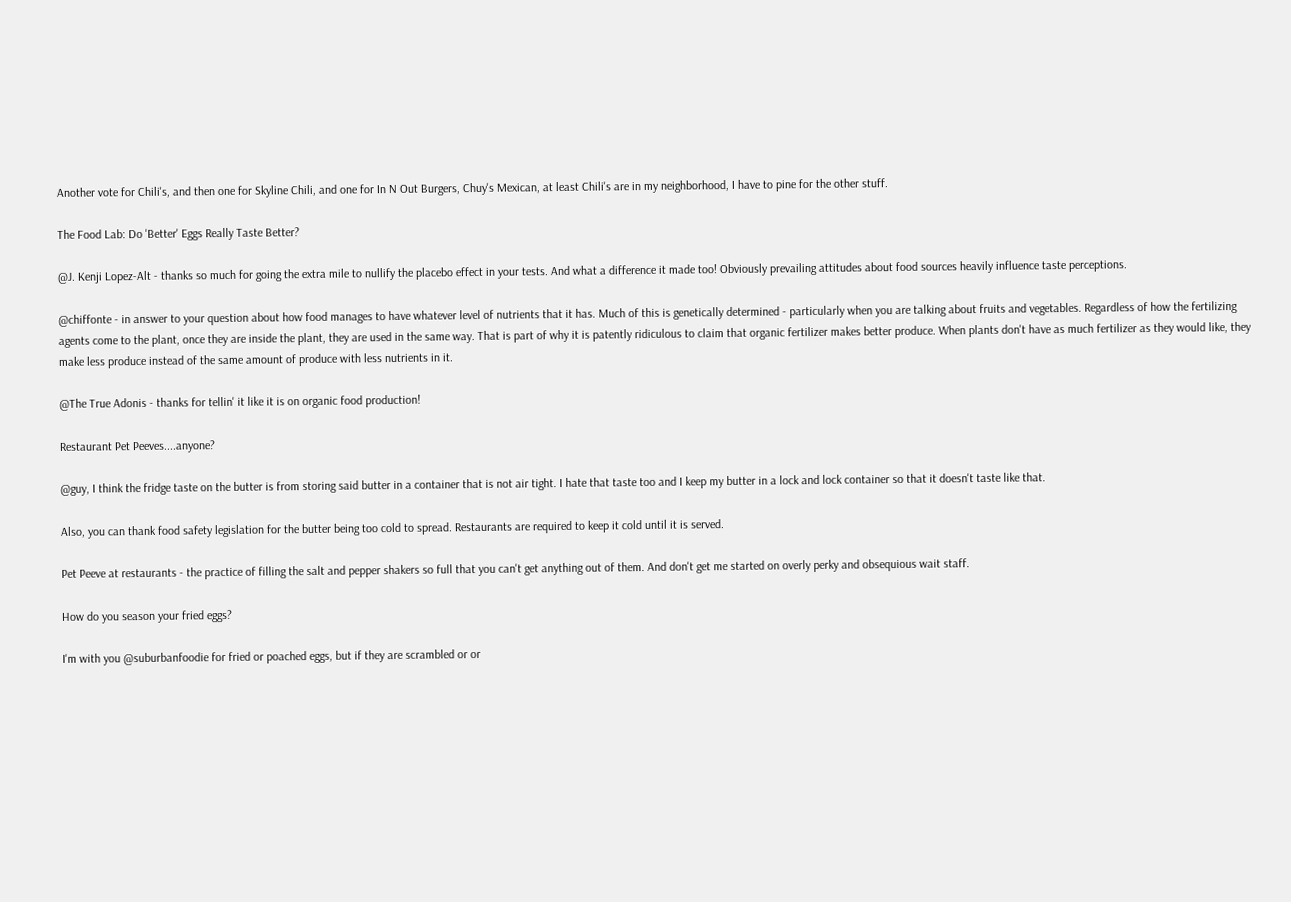Another vote for Chili's, and then one for Skyline Chili, and one for In N Out Burgers, Chuy's Mexican, at least Chili's are in my neighborhood, I have to pine for the other stuff.

The Food Lab: Do 'Better' Eggs Really Taste Better?

@J. Kenji Lopez-Alt - thanks so much for going the extra mile to nullify the placebo effect in your tests. And what a difference it made too! Obviously prevailing attitudes about food sources heavily influence taste perceptions.

@chiffonte - in answer to your question about how food manages to have whatever level of nutrients that it has. Much of this is genetically determined - particularly when you are talking about fruits and vegetables. Regardless of how the fertilizing agents come to the plant, once they are inside the plant, they are used in the same way. That is part of why it is patently ridiculous to claim that organic fertilizer makes better produce. When plants don't have as much fertilizer as they would like, they make less produce instead of the same amount of produce with less nutrients in it.

@The True Adonis - thanks for tellin' it like it is on organic food production!

Restaurant Pet Peeves....anyone?

@guy, I think the fridge taste on the butter is from storing said butter in a container that is not air tight. I hate that taste too and I keep my butter in a lock and lock container so that it doesn't taste like that.

Also, you can thank food safety legislation for the butter being too cold to spread. Restaurants are required to keep it cold until it is served.

Pet Peeve at restaurants - the practice of filling the salt and pepper shakers so full that you can't get anything out of them. And don't get me started on overly perky and obsequious wait staff.

How do you season your fried eggs?

I'm with you @suburbanfoodie for fried or poached eggs, but if they are scrambled or or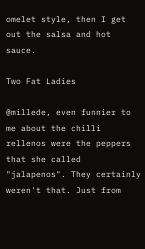omelet style, then I get out the salsa and hot sauce.

Two Fat Ladies

@millede, even funnier to me about the chilli rellenos were the peppers that she called "jalapenos". They certainly weren't that. Just from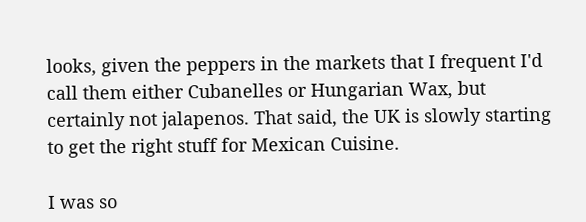looks, given the peppers in the markets that I frequent I'd call them either Cubanelles or Hungarian Wax, but certainly not jalapenos. That said, the UK is slowly starting to get the right stuff for Mexican Cuisine.

I was so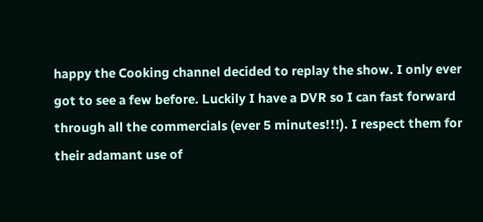happy the Cooking channel decided to replay the show. I only ever got to see a few before. Luckily I have a DVR so I can fast forward through all the commercials (ever 5 minutes!!!). I respect them for their adamant use of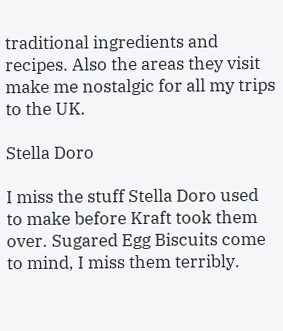traditional ingredients and recipes. Also the areas they visit make me nostalgic for all my trips to the UK.

Stella Doro

I miss the stuff Stella Doro used to make before Kraft took them over. Sugared Egg Biscuits come to mind, I miss them terribly.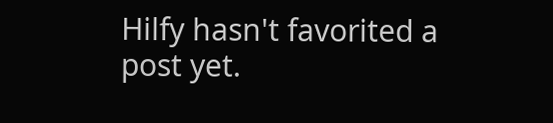Hilfy hasn't favorited a post yet.